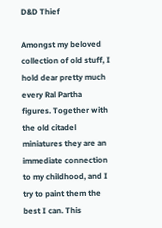D&D Thief

Amongst my beloved collection of old stuff, I hold dear pretty much every Ral Partha figures. Together with the old citadel miniatures they are an immediate connection to my childhood, and I try to paint them the best I can. This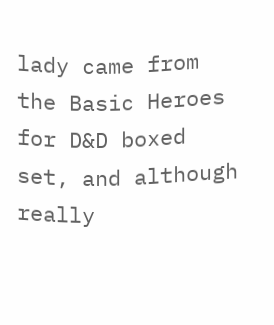lady came from the Basic Heroes for D&D boxed set, and although really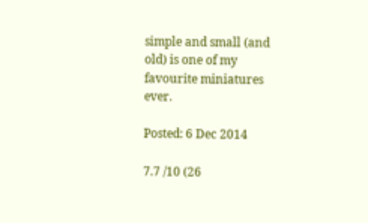simple and small (and old) is one of my favourite miniatures ever.

Posted: 6 Dec 2014

7.7 /10 (26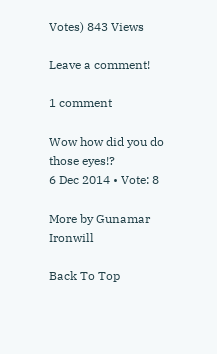Votes) 843 Views

Leave a comment!

1 comment

Wow how did you do those eyes!?
6 Dec 2014 • Vote: 8

More by Gunamar Ironwill

Back To Top